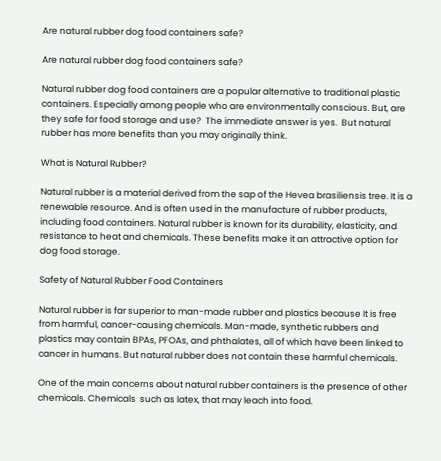Are natural rubber dog food containers safe?

Are natural rubber dog food containers safe?

Natural rubber dog food containers are a popular alternative to traditional plastic containers. Especially among people who are environmentally conscious. But, are they safe for food storage and use?  The immediate answer is yes.  But natural rubber has more benefits than you may originally think.

What is Natural Rubber?

Natural rubber is a material derived from the sap of the Hevea brasiliensis tree. It is a renewable resource. And is often used in the manufacture of rubber products, including food containers. Natural rubber is known for its durability, elasticity, and resistance to heat and chemicals. These benefits make it an attractive option for dog food storage.

Safety of Natural Rubber Food Containers

Natural rubber is far superior to man-made rubber and plastics because It is free from harmful, cancer-causing chemicals. Man-made, synthetic rubbers and plastics may contain BPAs, PFOAs, and phthalates, all of which have been linked to cancer in humans. But natural rubber does not contain these harmful chemicals.

One of the main concerns about natural rubber containers is the presence of other chemicals. Chemicals  such as latex, that may leach into food.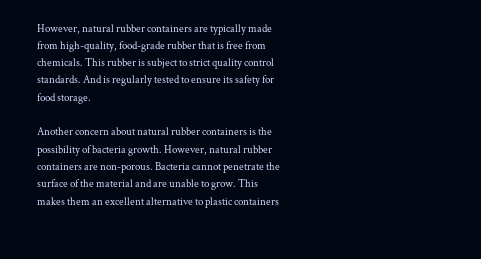However, natural rubber containers are typically made from high-quality, food-grade rubber that is free from chemicals. This rubber is subject to strict quality control standards. And is regularly tested to ensure its safety for food storage.

Another concern about natural rubber containers is the possibility of bacteria growth. However, natural rubber containers are non-porous. Bacteria cannot penetrate the surface of the material and are unable to grow. This makes them an excellent alternative to plastic containers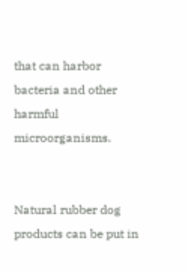that can harbor bacteria and other harmful microorganisms.


Natural rubber dog products can be put in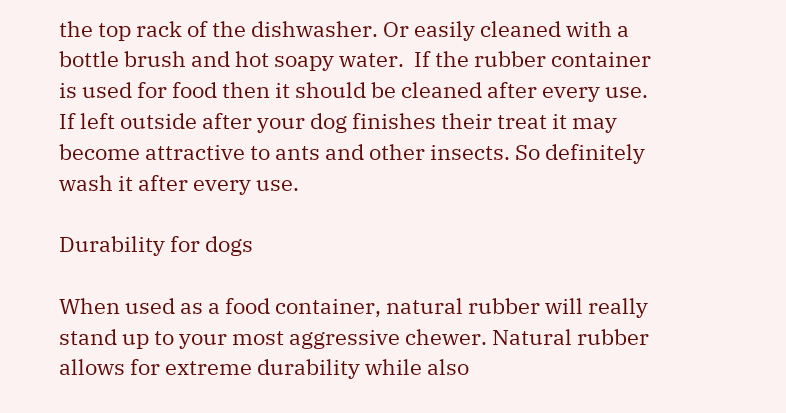the top rack of the dishwasher. Or easily cleaned with a bottle brush and hot soapy water.  If the rubber container is used for food then it should be cleaned after every use. If left outside after your dog finishes their treat it may become attractive to ants and other insects. So definitely wash it after every use.

Durability for dogs

When used as a food container, natural rubber will really stand up to your most aggressive chewer. Natural rubber allows for extreme durability while also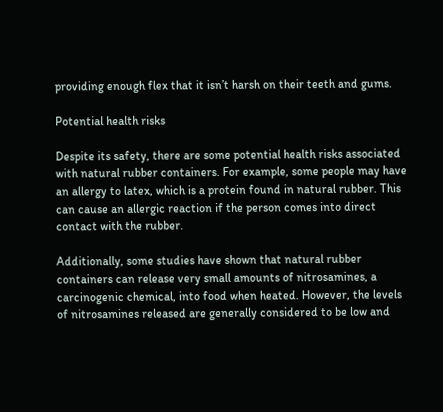providing enough flex that it isn’t harsh on their teeth and gums.

Potential health risks

Despite its safety, there are some potential health risks associated with natural rubber containers. For example, some people may have an allergy to latex, which is a protein found in natural rubber. This can cause an allergic reaction if the person comes into direct contact with the rubber.

Additionally, some studies have shown that natural rubber containers can release very small amounts of nitrosamines, a carcinogenic chemical, into food when heated. However, the levels of nitrosamines released are generally considered to be low and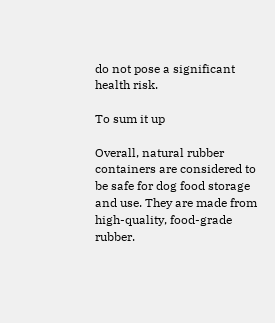do not pose a significant health risk.

To sum it up

Overall, natural rubber containers are considered to be safe for dog food storage and use. They are made from high-quality, food-grade rubber.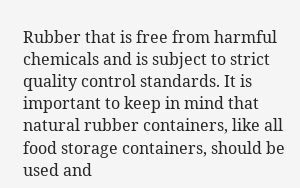Rubber that is free from harmful chemicals and is subject to strict quality control standards. It is important to keep in mind that natural rubber containers, like all food storage containers, should be used and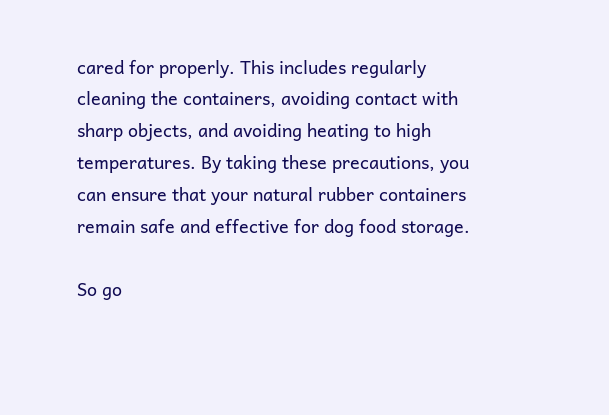cared for properly. This includes regularly cleaning the containers, avoiding contact with sharp objects, and avoiding heating to high temperatures. By taking these precautions, you can ensure that your natural rubber containers remain safe and effective for dog food storage.

So go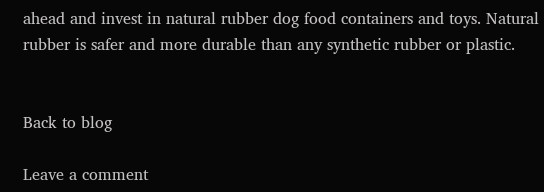ahead and invest in natural rubber dog food containers and toys. Natural rubber is safer and more durable than any synthetic rubber or plastic.


Back to blog

Leave a comment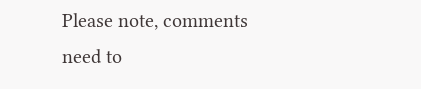Please note, comments need to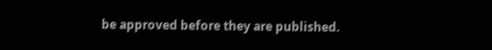be approved before they are published.